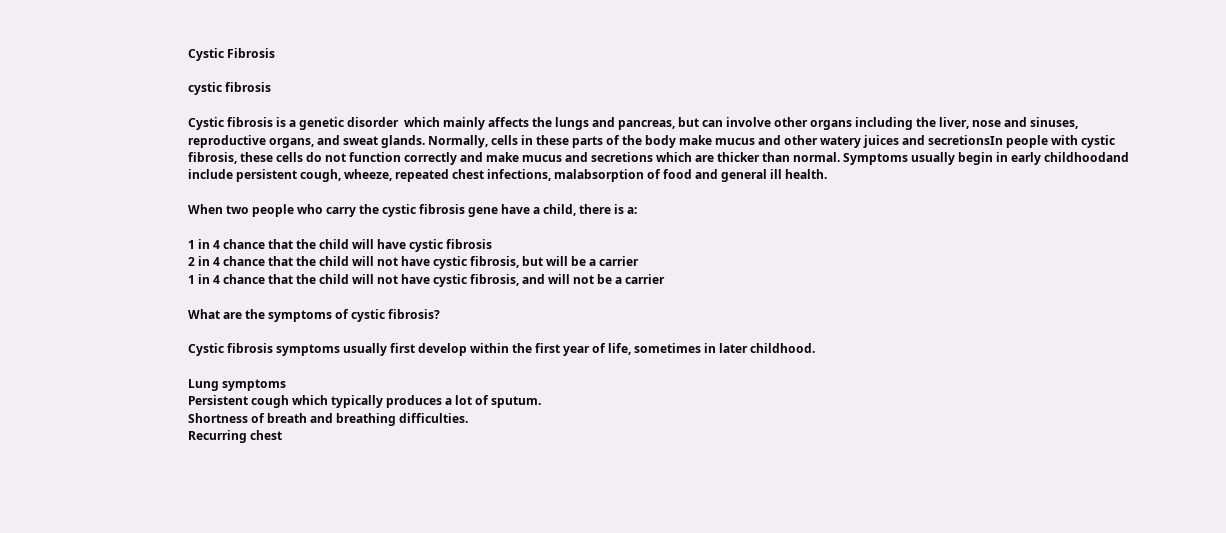Cystic Fibrosis

cystic fibrosis

Cystic fibrosis is a genetic disorder  which mainly affects the lungs and pancreas, but can involve other organs including the liver, nose and sinuses, reproductive organs, and sweat glands. Normally, cells in these parts of the body make mucus and other watery juices and secretionsIn people with cystic fibrosis, these cells do not function correctly and make mucus and secretions which are thicker than normal. Symptoms usually begin in early childhoodand include persistent cough, wheeze, repeated chest infections, malabsorption of food and general ill health.

When two people who carry the cystic fibrosis gene have a child, there is a:

1 in 4 chance that the child will have cystic fibrosis
2 in 4 chance that the child will not have cystic fibrosis, but will be a carrier
1 in 4 chance that the child will not have cystic fibrosis, and will not be a carrier

What are the symptoms of cystic fibrosis?

Cystic fibrosis symptoms usually first develop within the first year of life, sometimes in later childhood.

Lung symptoms
Persistent cough which typically produces a lot of sputum.
Shortness of breath and breathing difficulties.
Recurring chest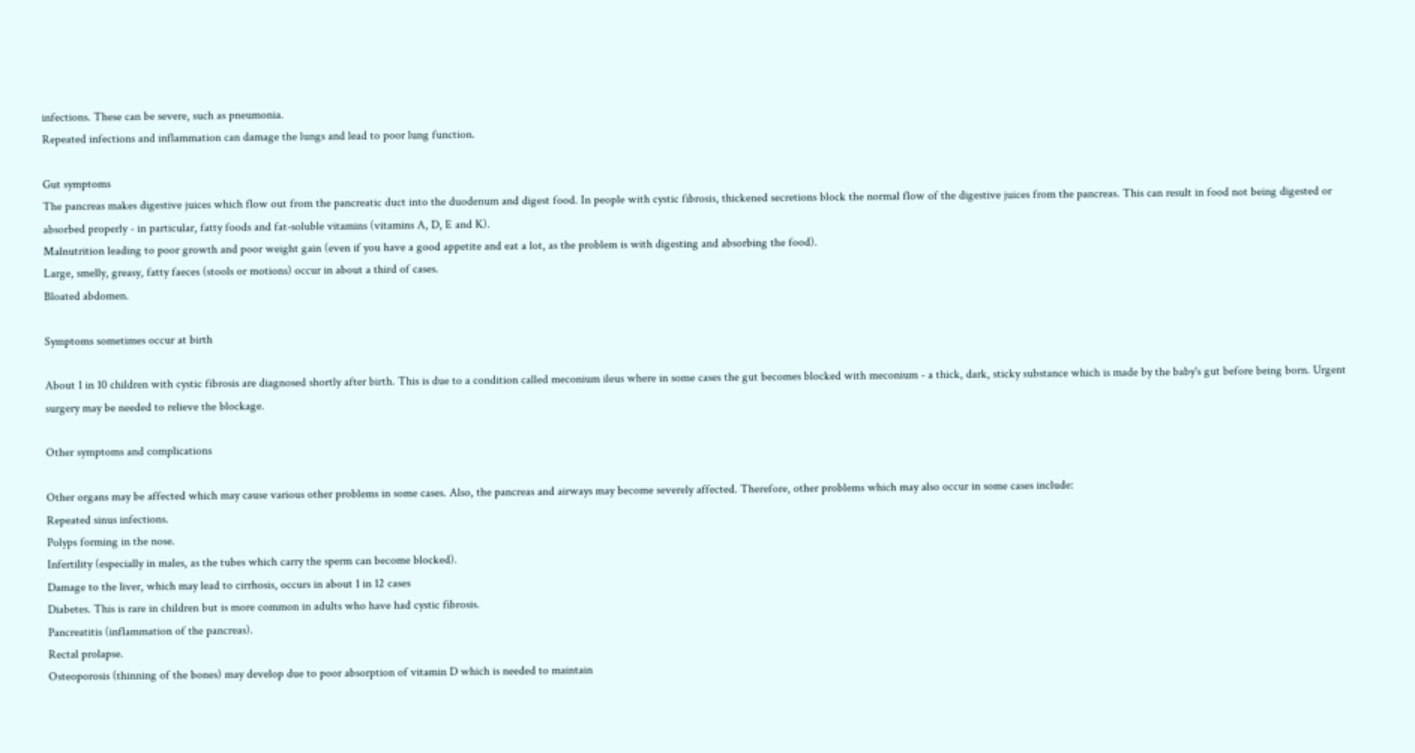infections. These can be severe, such as pneumonia.
Repeated infections and inflammation can damage the lungs and lead to poor lung function.

Gut symptoms
The pancreas makes digestive juices which flow out from the pancreatic duct into the duodenum and digest food. In people with cystic fibrosis, thickened secretions block the normal flow of the digestive juices from the pancreas. This can result in food not being digested or absorbed properly - in particular, fatty foods and fat-soluble vitamins (vitamins A, D, E and K).
Malnutrition leading to poor growth and poor weight gain (even if you have a good appetite and eat a lot, as the problem is with digesting and absorbing the food).
Large, smelly, greasy, fatty faeces (stools or motions) occur in about a third of cases.
Bloated abdomen.

Symptoms sometimes occur at birth

About 1 in 10 children with cystic fibrosis are diagnosed shortly after birth. This is due to a condition called meconium ileus where in some cases the gut becomes blocked with meconium - a thick, dark, sticky substance which is made by the baby's gut before being born. Urgent surgery may be needed to relieve the blockage.

Other symptoms and complications

Other organs may be affected which may cause various other problems in some cases. Also, the pancreas and airways may become severely affected. Therefore, other problems which may also occur in some cases include:
Repeated sinus infections.
Polyps forming in the nose.
Infertility (especially in males, as the tubes which carry the sperm can become blocked).
Damage to the liver, which may lead to cirrhosis, occurs in about 1 in 12 cases
Diabetes. This is rare in children but is more common in adults who have had cystic fibrosis.
Pancreatitis (inflammation of the pancreas).
Rectal prolapse.
Osteoporosis (thinning of the bones) may develop due to poor absorption of vitamin D which is needed to maintain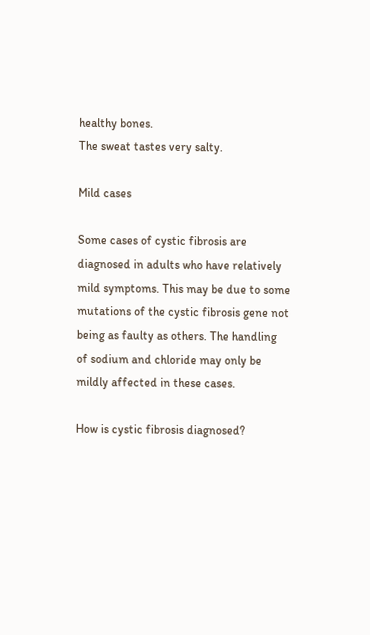healthy bones.
The sweat tastes very salty.

Mild cases

Some cases of cystic fibrosis are diagnosed in adults who have relatively mild symptoms. This may be due to some mutations of the cystic fibrosis gene not being as faulty as others. The handling of sodium and chloride may only be mildly affected in these cases.

How is cystic fibrosis diagnosed?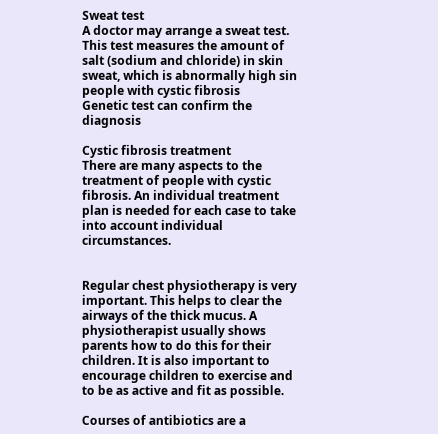Sweat test
A doctor may arrange a sweat test. This test measures the amount of salt (sodium and chloride) in skin sweat, which is abnormally high sin people with cystic fibrosis
Genetic test can confirm the diagnosis

Cystic fibrosis treatment
There are many aspects to the treatment of people with cystic fibrosis. An individual treatment plan is needed for each case to take into account individual circumstances.


Regular chest physiotherapy is very important. This helps to clear the airways of the thick mucus. A physiotherapist usually shows parents how to do this for their children. It is also important to encourage children to exercise and to be as active and fit as possible.

Courses of antibiotics are a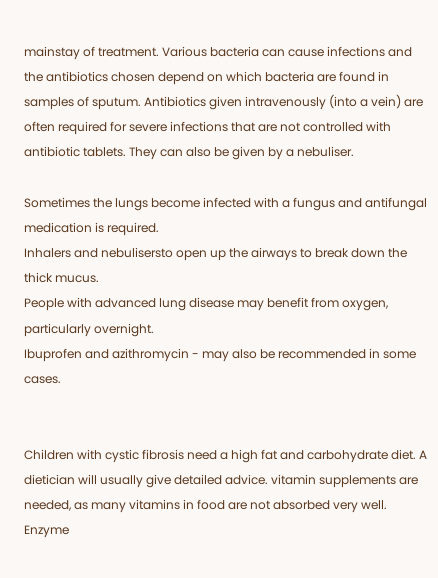mainstay of treatment. Various bacteria can cause infections and the antibiotics chosen depend on which bacteria are found in samples of sputum. Antibiotics given intravenously (into a vein) are often required for severe infections that are not controlled with antibiotic tablets. They can also be given by a nebuliser.

Sometimes the lungs become infected with a fungus and antifungal medication is required.
Inhalers and nebulisersto open up the airways to break down the thick mucus.
People with advanced lung disease may benefit from oxygen, particularly overnight.
Ibuprofen and azithromycin - may also be recommended in some cases.


Children with cystic fibrosis need a high fat and carbohydrate diet. A dietician will usually give detailed advice. vitamin supplements are needed, as many vitamins in food are not absorbed very well. Enzyme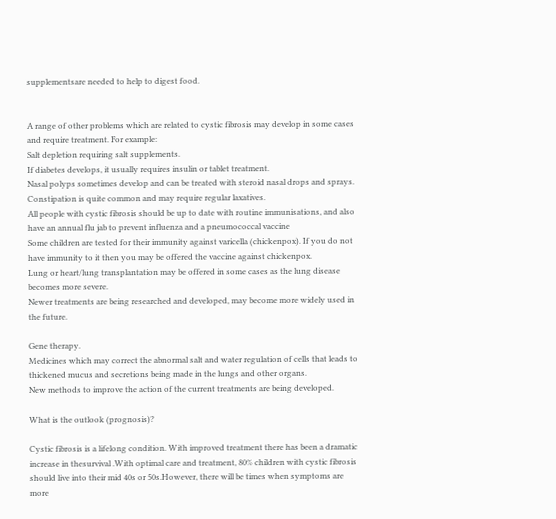supplementsare needed to help to digest food.


A range of other problems which are related to cystic fibrosis may develop in some cases and require treatment. For example:
Salt depletion requiring salt supplements.
If diabetes develops, it usually requires insulin or tablet treatment.
Nasal polyps sometimes develop and can be treated with steroid nasal drops and sprays.
Constipation is quite common and may require regular laxatives.
All people with cystic fibrosis should be up to date with routine immunisations, and also have an annual flu jab to prevent influenza and a pneumococcal vaccine
Some children are tested for their immunity against varicella (chickenpox). If you do not have immunity to it then you may be offered the vaccine against chickenpox.
Lung or heart/lung transplantation may be offered in some cases as the lung disease becomes more severe.
Newer treatments are being researched and developed, may become more widely used in the future.

Gene therapy.
Medicines which may correct the abnormal salt and water regulation of cells that leads to thickened mucus and secretions being made in the lungs and other organs.
New methods to improve the action of the current treatments are being developed.

What is the outlook (prognosis)?

Cystic fibrosis is a lifelong condition. With improved treatment there has been a dramatic increase in thesurvival .With optimal care and treatment, 80% children with cystic fibrosis should live into their mid 40s or 50s.However, there will be times when symptoms are more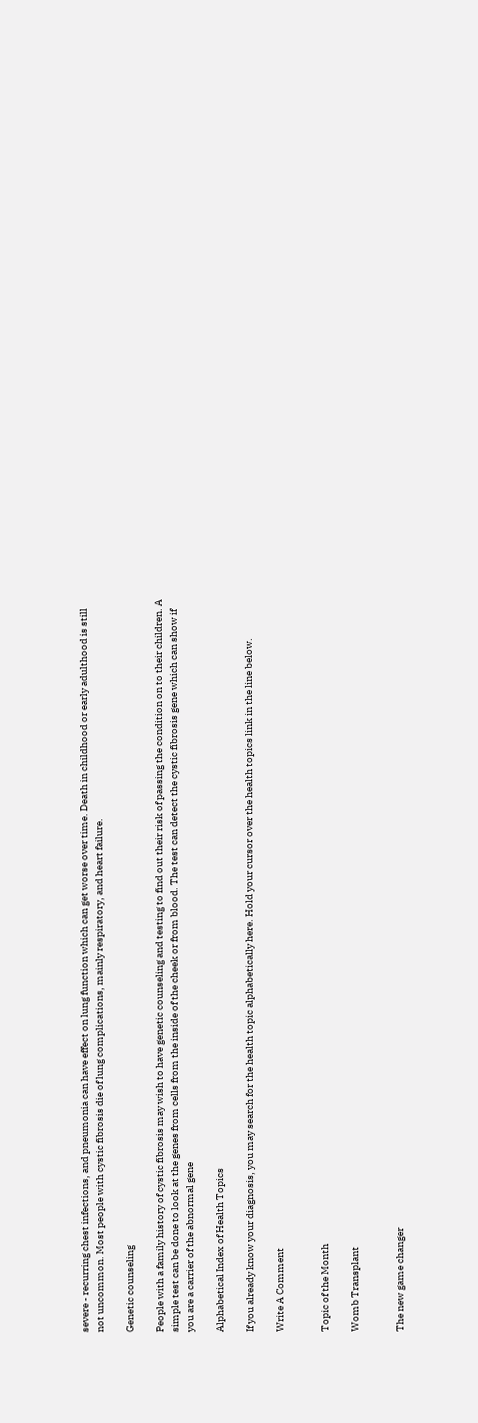severe - recurring chest infections, and pneumonia can have effect on lung function which can get worse over time. Death in childhood or early adulthood is still not uncommon. Most people with cystic fibrosis die of lung complications, mainly respiratory, and heart failure.

Genetic counseling

People with a family history of cystic fibrosis may wish to have genetic counseling and testing to find out their risk of passing the condition on to their children. A simple test can be done to look at the genes from cells from the inside of the cheek or from blood. The test can detect the cystic fibrosis gene which can show if you are a carrier of the abnormal gene

Alphabetical Index of Health Topics

If you already know your diagnosis, you may search for the health topic alphabetically here. Hold your cursor over the health topics link in the line below.

Write A Comment


Topic of the Month

Womb Transplant


The new game changer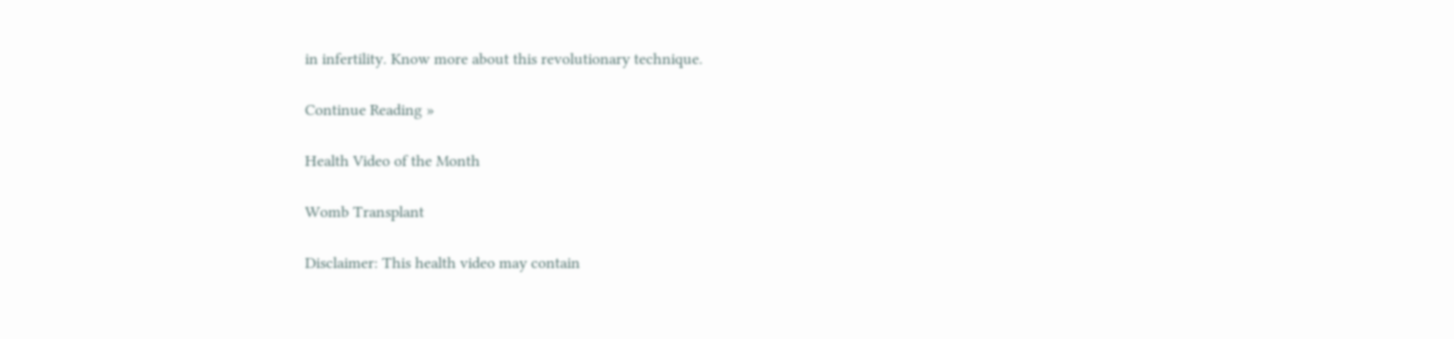in infertility. Know more about this revolutionary technique.

Continue Reading »

Health Video of the Month

Womb Transplant

Disclaimer: This health video may contain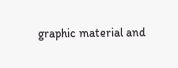graphic material and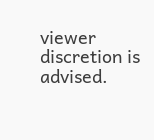viewer discretion is advised.